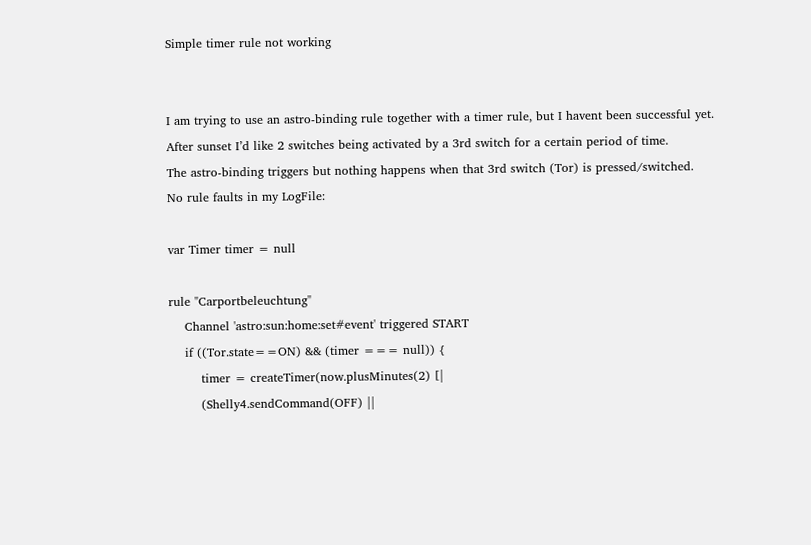Simple timer rule not working


I am trying to use an astro-binding rule together with a timer rule, but I havent been successful yet.
After sunset I’d like 2 switches being activated by a 3rd switch for a certain period of time.
The astro-binding triggers but nothing happens when that 3rd switch (Tor) is pressed/switched.
No rule faults in my LogFile:

var Timer timer = null

rule "Carportbeleuchtung"
    Channel 'astro:sun:home:set#event' triggered START
    if ((Tor.state==ON) && (timer === null)) {
        timer = createTimer(now.plusMinutes(2) [|
        (Shelly4.sendCommand(OFF) ||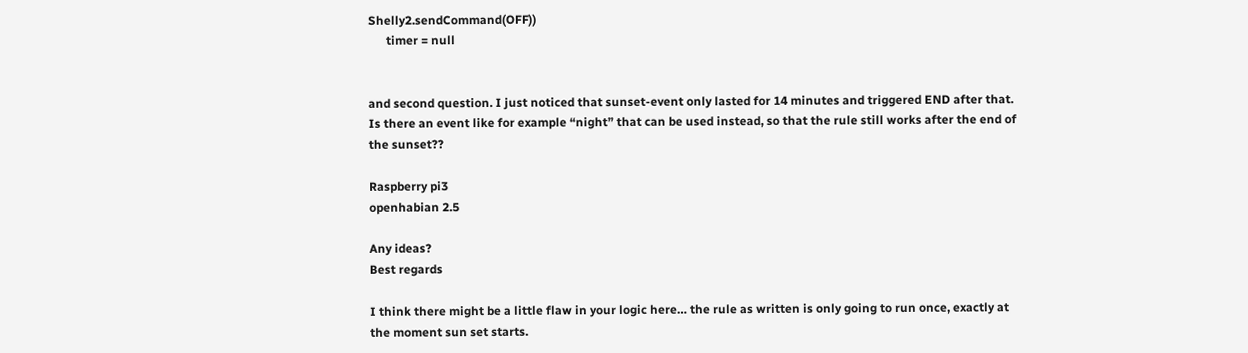Shelly2.sendCommand(OFF))
      timer = null


and second question. I just noticed that sunset-event only lasted for 14 minutes and triggered END after that. Is there an event like for example “night” that can be used instead, so that the rule still works after the end of the sunset??

Raspberry pi3
openhabian 2.5

Any ideas?
Best regards

I think there might be a little flaw in your logic here… the rule as written is only going to run once, exactly at the moment sun set starts.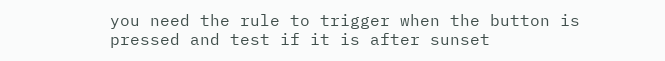you need the rule to trigger when the button is pressed and test if it is after sunset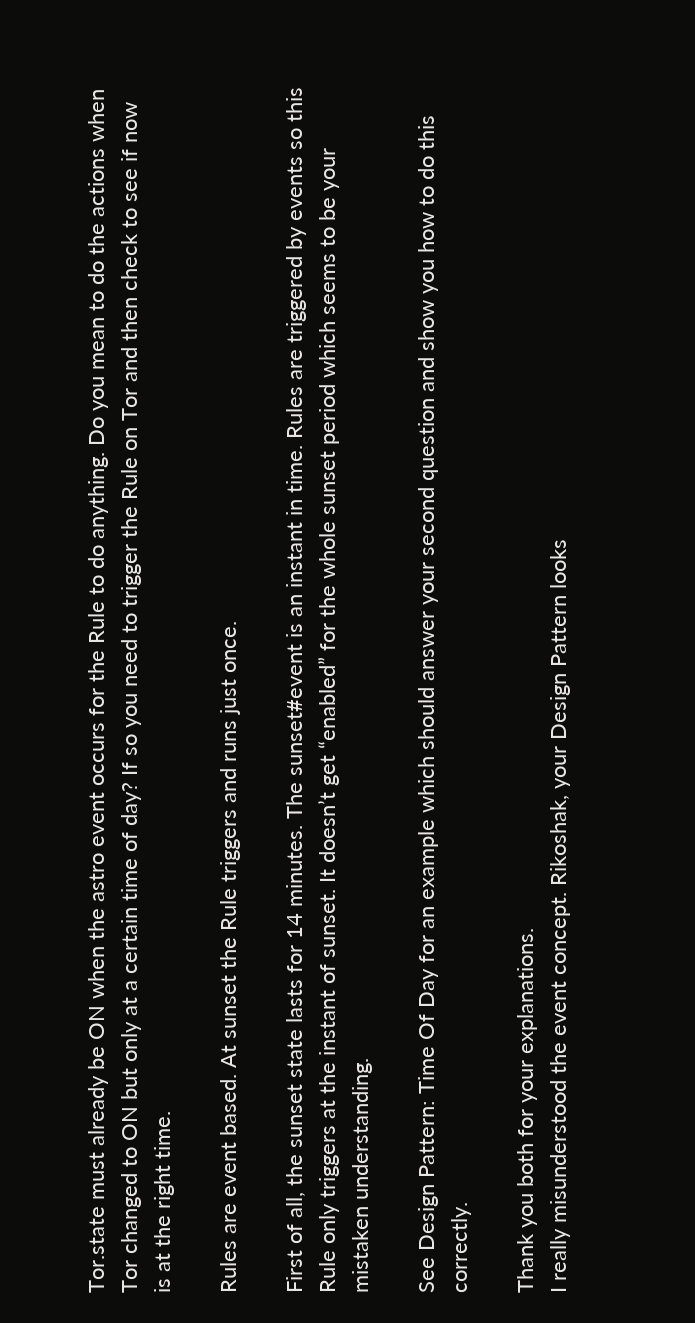Tor.state must already be ON when the astro event occurs for the Rule to do anything. Do you mean to do the actions when Tor changed to ON but only at a certain time of day? If so you need to trigger the Rule on Tor and then check to see if now is at the right time.

Rules are event based. At sunset the Rule triggers and runs just once.

First of all, the sunset state lasts for 14 minutes. The sunset#event is an instant in time. Rules are triggered by events so this Rule only triggers at the instant of sunset. It doesn’t get “enabled” for the whole sunset period which seems to be your mistaken understanding.

See Design Pattern: Time Of Day for an example which should answer your second question and show you how to do this correctly.

Thank you both for your explanations.
I really misunderstood the event concept. Rikoshak, your Design Pattern looks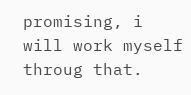promising, i will work myself throug that.